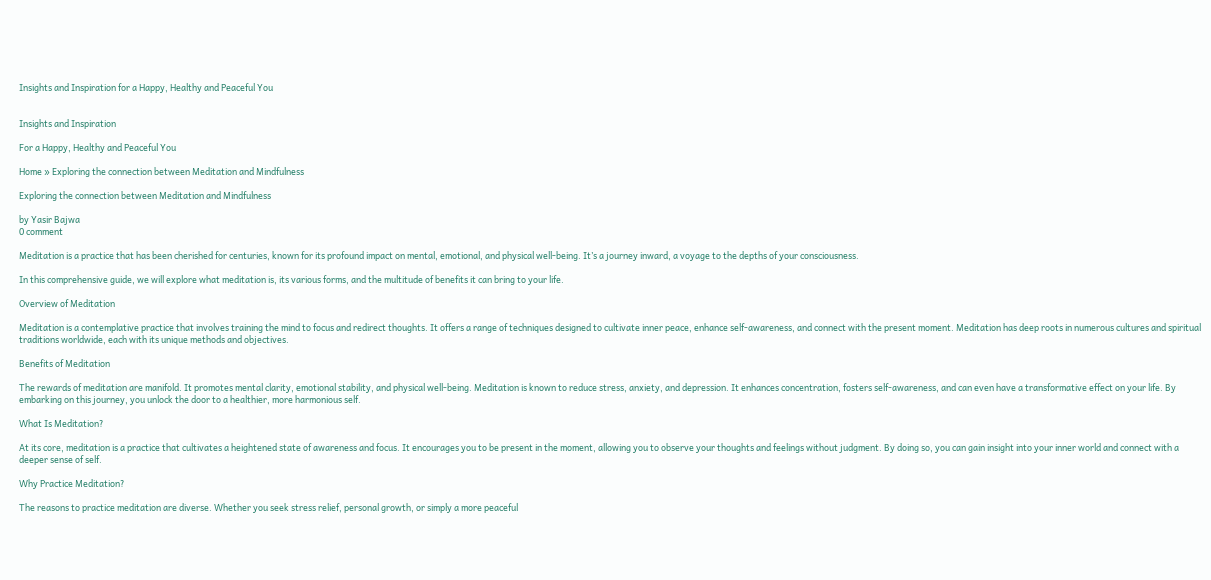Insights and Inspiration for a Happy, Healthy and Peaceful You


Insights and Inspiration

For a Happy, Healthy and Peaceful You

Home » Exploring the connection between Meditation and Mindfulness

Exploring the connection between Meditation and Mindfulness

by Yasir Bajwa
0 comment

Meditation is a practice that has been cherished for centuries, known for its profound impact on mental, emotional, and physical well-being. It’s a journey inward, a voyage to the depths of your consciousness.

In this comprehensive guide, we will explore what meditation is, its various forms, and the multitude of benefits it can bring to your life.

Overview of Meditation

Meditation is a contemplative practice that involves training the mind to focus and redirect thoughts. It offers a range of techniques designed to cultivate inner peace, enhance self-awareness, and connect with the present moment. Meditation has deep roots in numerous cultures and spiritual traditions worldwide, each with its unique methods and objectives.

Benefits of Meditation

The rewards of meditation are manifold. It promotes mental clarity, emotional stability, and physical well-being. Meditation is known to reduce stress, anxiety, and depression. It enhances concentration, fosters self-awareness, and can even have a transformative effect on your life. By embarking on this journey, you unlock the door to a healthier, more harmonious self.

What Is Meditation?

At its core, meditation is a practice that cultivates a heightened state of awareness and focus. It encourages you to be present in the moment, allowing you to observe your thoughts and feelings without judgment. By doing so, you can gain insight into your inner world and connect with a deeper sense of self.

Why Practice Meditation?

The reasons to practice meditation are diverse. Whether you seek stress relief, personal growth, or simply a more peaceful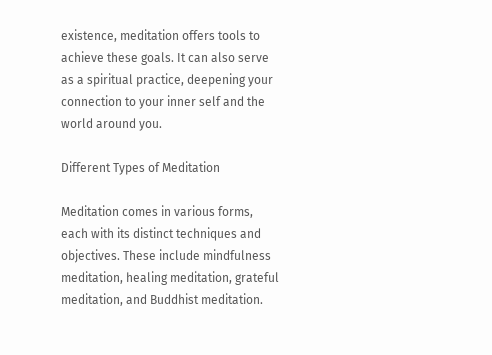existence, meditation offers tools to achieve these goals. It can also serve as a spiritual practice, deepening your connection to your inner self and the world around you.

Different Types of Meditation

Meditation comes in various forms, each with its distinct techniques and objectives. These include mindfulness meditation, healing meditation, grateful meditation, and Buddhist meditation.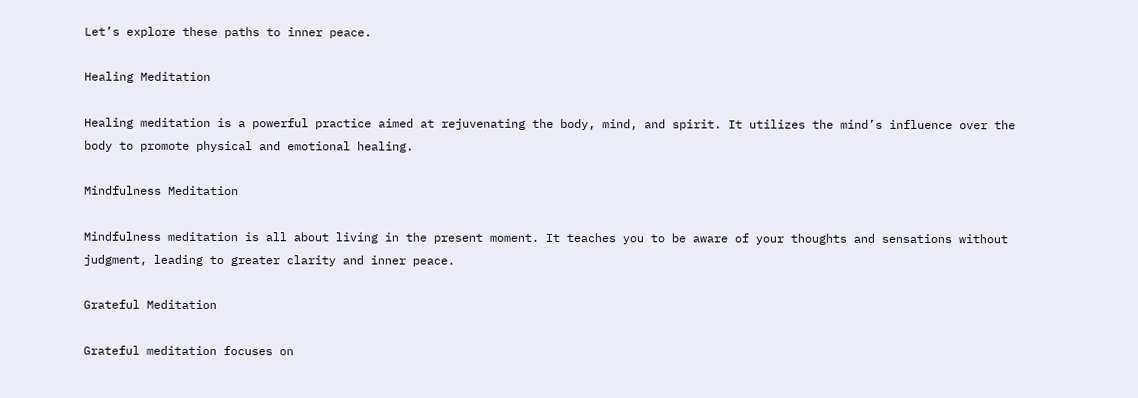Let’s explore these paths to inner peace.

Healing Meditation

Healing meditation is a powerful practice aimed at rejuvenating the body, mind, and spirit. It utilizes the mind’s influence over the body to promote physical and emotional healing.

Mindfulness Meditation

Mindfulness meditation is all about living in the present moment. It teaches you to be aware of your thoughts and sensations without judgment, leading to greater clarity and inner peace.

Grateful Meditation

Grateful meditation focuses on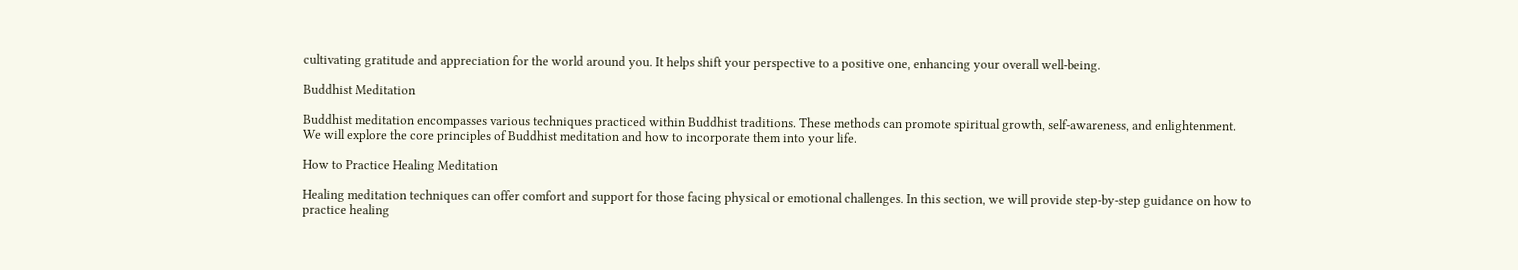cultivating gratitude and appreciation for the world around you. It helps shift your perspective to a positive one, enhancing your overall well-being.

Buddhist Meditation

Buddhist meditation encompasses various techniques practiced within Buddhist traditions. These methods can promote spiritual growth, self-awareness, and enlightenment. We will explore the core principles of Buddhist meditation and how to incorporate them into your life.

How to Practice Healing Meditation

Healing meditation techniques can offer comfort and support for those facing physical or emotional challenges. In this section, we will provide step-by-step guidance on how to practice healing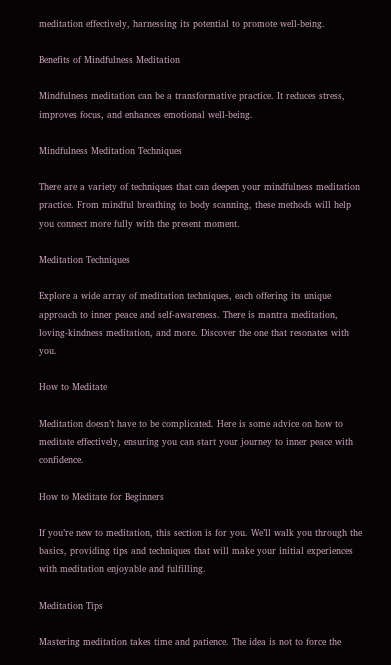meditation effectively, harnessing its potential to promote well-being.

Benefits of Mindfulness Meditation

Mindfulness meditation can be a transformative practice. It reduces stress, improves focus, and enhances emotional well-being.

Mindfulness Meditation Techniques

There are a variety of techniques that can deepen your mindfulness meditation practice. From mindful breathing to body scanning, these methods will help you connect more fully with the present moment.

Meditation Techniques

Explore a wide array of meditation techniques, each offering its unique approach to inner peace and self-awareness. There is mantra meditation, loving-kindness meditation, and more. Discover the one that resonates with you.

How to Meditate

Meditation doesn’t have to be complicated. Here is some advice on how to meditate effectively, ensuring you can start your journey to inner peace with confidence.

How to Meditate for Beginners

If you’re new to meditation, this section is for you. We’ll walk you through the basics, providing tips and techniques that will make your initial experiences with meditation enjoyable and fulfilling.

Meditation Tips

Mastering meditation takes time and patience. The idea is not to force the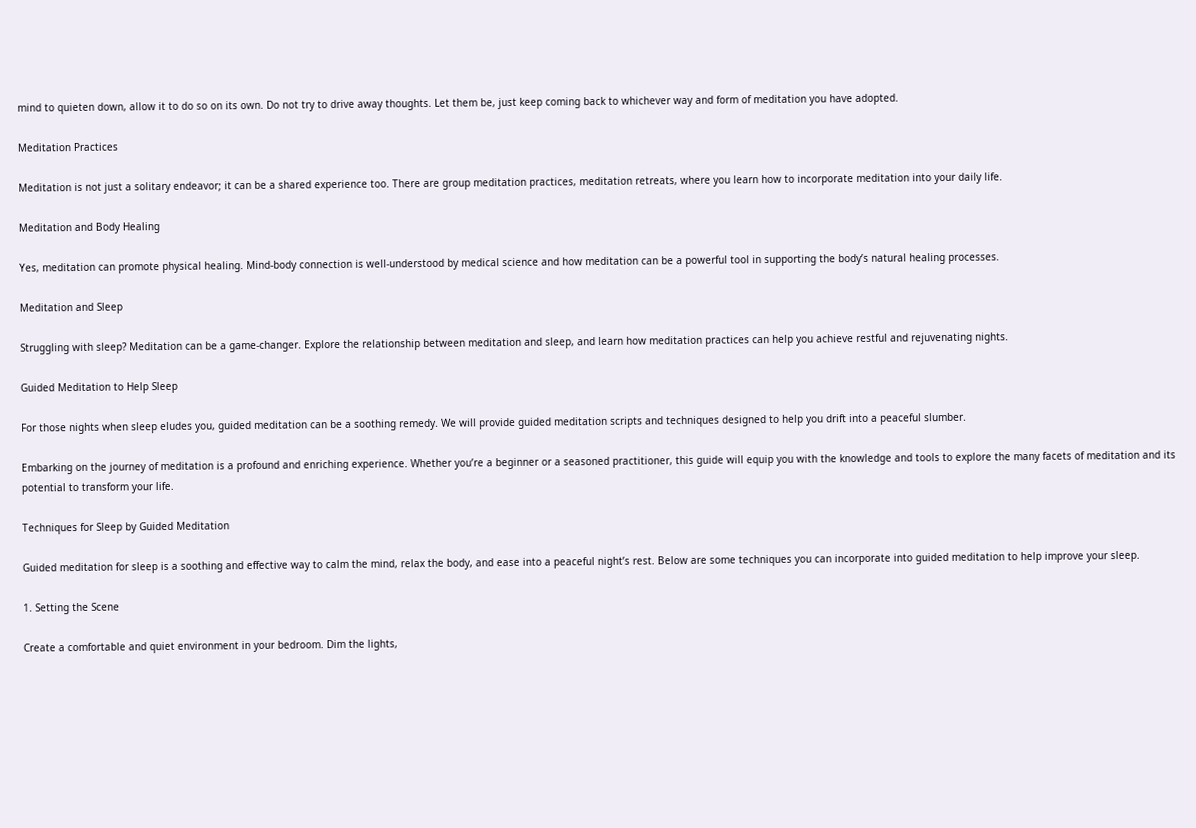mind to quieten down, allow it to do so on its own. Do not try to drive away thoughts. Let them be, just keep coming back to whichever way and form of meditation you have adopted.

Meditation Practices

Meditation is not just a solitary endeavor; it can be a shared experience too. There are group meditation practices, meditation retreats, where you learn how to incorporate meditation into your daily life.

Meditation and Body Healing

Yes, meditation can promote physical healing. Mind-body connection is well-understood by medical science and how meditation can be a powerful tool in supporting the body’s natural healing processes.

Meditation and Sleep

Struggling with sleep? Meditation can be a game-changer. Explore the relationship between meditation and sleep, and learn how meditation practices can help you achieve restful and rejuvenating nights.

Guided Meditation to Help Sleep

For those nights when sleep eludes you, guided meditation can be a soothing remedy. We will provide guided meditation scripts and techniques designed to help you drift into a peaceful slumber.

Embarking on the journey of meditation is a profound and enriching experience. Whether you’re a beginner or a seasoned practitioner, this guide will equip you with the knowledge and tools to explore the many facets of meditation and its potential to transform your life.

Techniques for Sleep by Guided Meditation

Guided meditation for sleep is a soothing and effective way to calm the mind, relax the body, and ease into a peaceful night’s rest. Below are some techniques you can incorporate into guided meditation to help improve your sleep.

1. Setting the Scene

Create a comfortable and quiet environment in your bedroom. Dim the lights,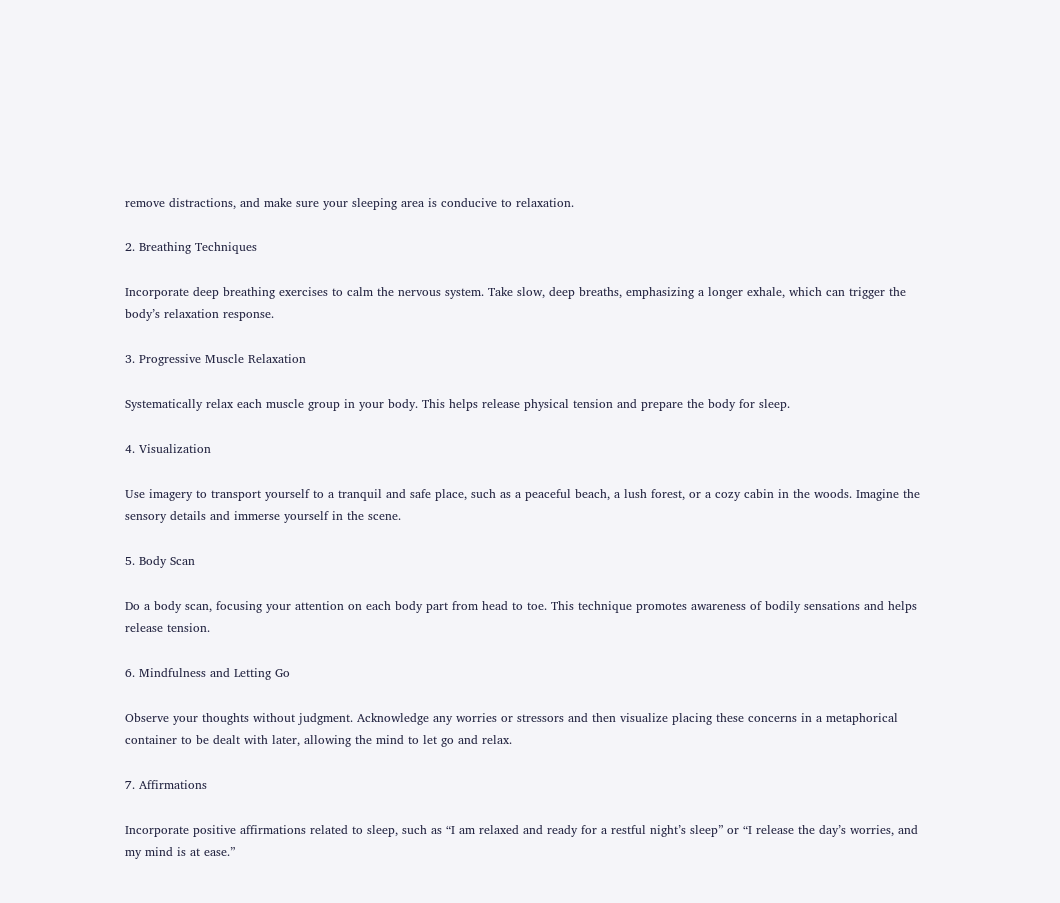remove distractions, and make sure your sleeping area is conducive to relaxation.

2. Breathing Techniques

Incorporate deep breathing exercises to calm the nervous system. Take slow, deep breaths, emphasizing a longer exhale, which can trigger the body’s relaxation response.

3. Progressive Muscle Relaxation

Systematically relax each muscle group in your body. This helps release physical tension and prepare the body for sleep.

4. Visualization

Use imagery to transport yourself to a tranquil and safe place, such as a peaceful beach, a lush forest, or a cozy cabin in the woods. Imagine the sensory details and immerse yourself in the scene.

5. Body Scan

Do a body scan, focusing your attention on each body part from head to toe. This technique promotes awareness of bodily sensations and helps release tension.

6. Mindfulness and Letting Go

Observe your thoughts without judgment. Acknowledge any worries or stressors and then visualize placing these concerns in a metaphorical container to be dealt with later, allowing the mind to let go and relax.

7. Affirmations

Incorporate positive affirmations related to sleep, such as “I am relaxed and ready for a restful night’s sleep” or “I release the day’s worries, and my mind is at ease.”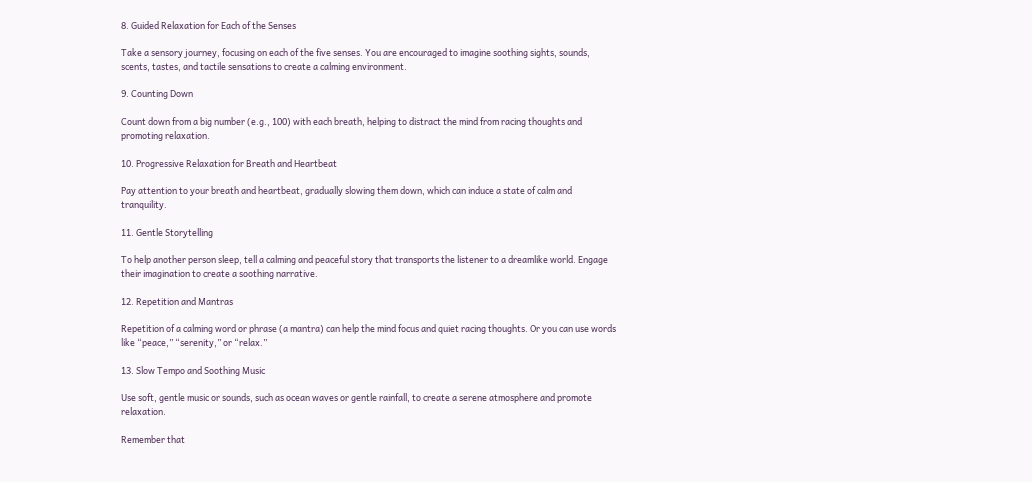8. Guided Relaxation for Each of the Senses

Take a sensory journey, focusing on each of the five senses. You are encouraged to imagine soothing sights, sounds, scents, tastes, and tactile sensations to create a calming environment.

9. Counting Down

Count down from a big number (e.g., 100) with each breath, helping to distract the mind from racing thoughts and promoting relaxation.

10. Progressive Relaxation for Breath and Heartbeat

Pay attention to your breath and heartbeat, gradually slowing them down, which can induce a state of calm and tranquility.

11. Gentle Storytelling

To help another person sleep, tell a calming and peaceful story that transports the listener to a dreamlike world. Engage their imagination to create a soothing narrative.

12. Repetition and Mantras

Repetition of a calming word or phrase (a mantra) can help the mind focus and quiet racing thoughts. Or you can use words like “peace,” “serenity,” or “relax.”

13. Slow Tempo and Soothing Music

Use soft, gentle music or sounds, such as ocean waves or gentle rainfall, to create a serene atmosphere and promote relaxation.

Remember that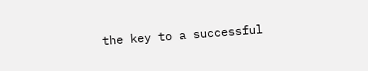the key to a successful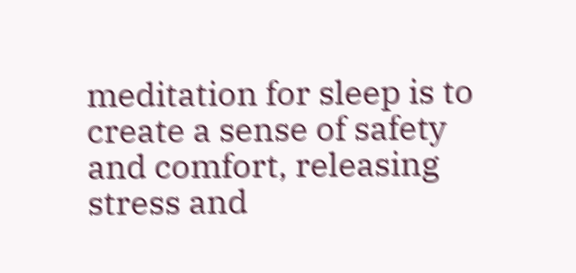meditation for sleep is to create a sense of safety and comfort, releasing stress and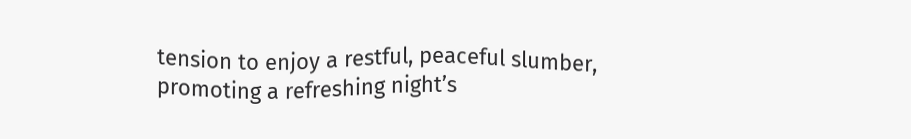tension to enjoy a restful, peaceful slumber, promoting a refreshing night’s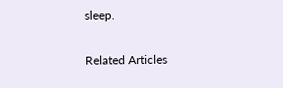sleep.

Related Articles